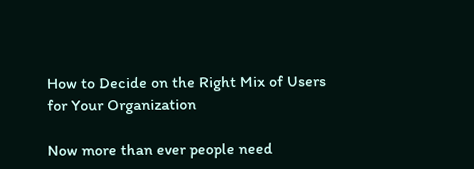How to Decide on the Right Mix of Users for Your Organization

Now more than ever people need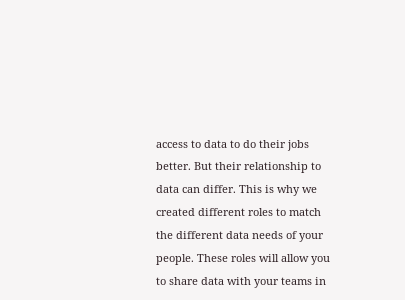access to data to do their jobs better. But their relationship to data can differ. This is why we created different roles to match the different data needs of your people. These roles will allow you to share data with your teams in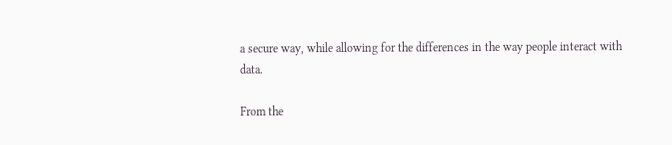a secure way, while allowing for the differences in the way people interact with data.

From the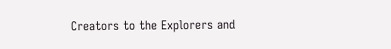Creators to the Explorers and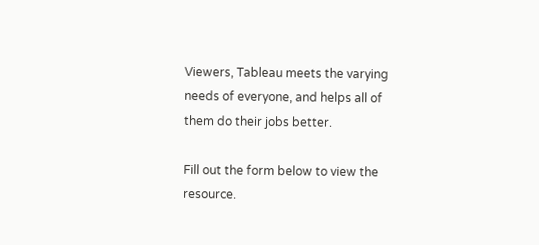Viewers, Tableau meets the varying needs of everyone, and helps all of them do their jobs better.

Fill out the form below to view the resource.